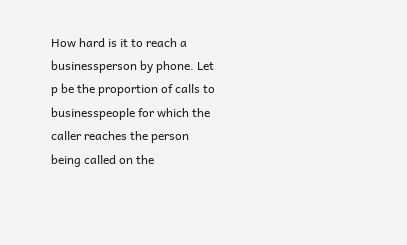How hard is it to reach a businessperson by phone. Let p be the proportion of calls to businesspeople for which the caller reaches the person being called on the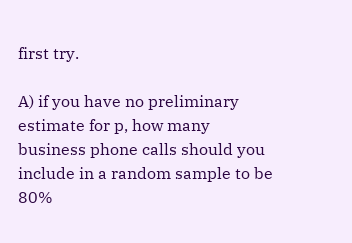first try.

A) if you have no preliminary estimate for p, how many business phone calls should you include in a random sample to be 80%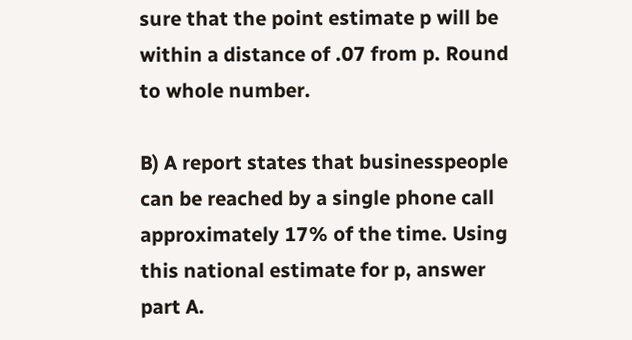sure that the point estimate p will be within a distance of .07 from p. Round to whole number.

B) A report states that businesspeople can be reached by a single phone call approximately 17% of the time. Using this national estimate for p, answer part A.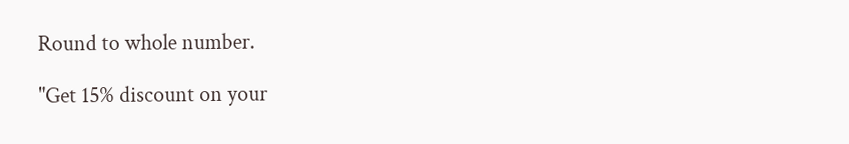Round to whole number.

"Get 15% discount on your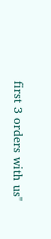first 3 orders with us"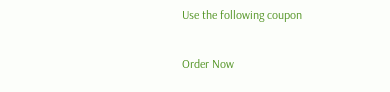Use the following coupon

Order Now